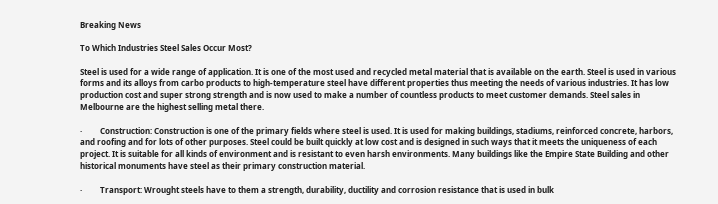Breaking News

To Which Industries Steel Sales Occur Most?

Steel is used for a wide range of application. It is one of the most used and recycled metal material that is available on the earth. Steel is used in various forms and its alloys from carbo products to high-temperature steel have different properties thus meeting the needs of various industries. It has low production cost and super strong strength and is now used to make a number of countless products to meet customer demands. Steel sales in Melbourne are the highest selling metal there.

·         Construction: Construction is one of the primary fields where steel is used. It is used for making buildings, stadiums, reinforced concrete, harbors, and roofing and for lots of other purposes. Steel could be built quickly at low cost and is designed in such ways that it meets the uniqueness of each project. It is suitable for all kinds of environment and is resistant to even harsh environments. Many buildings like the Empire State Building and other historical monuments have steel as their primary construction material.

·         Transport: Wrought steels have to them a strength, durability, ductility and corrosion resistance that is used in bulk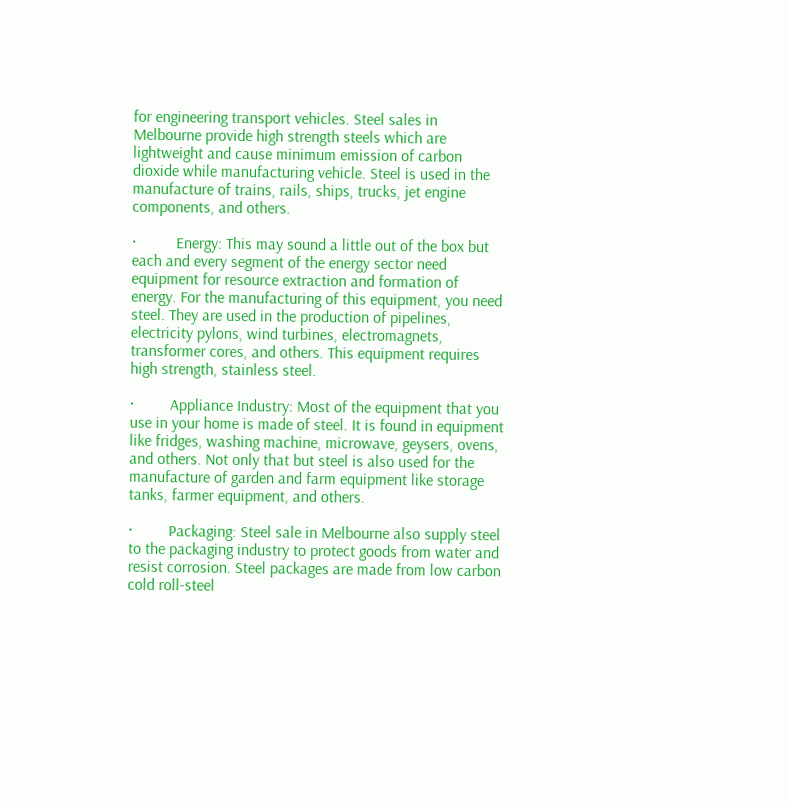for engineering transport vehicles. Steel sales in Melbourne provide high strength steels which are lightweight and cause minimum emission of carbon dioxide while manufacturing vehicle. Steel is used in the manufacture of trains, rails, ships, trucks, jet engine components, and others.

·          Energy: This may sound a little out of the box but each and every segment of the energy sector need equipment for resource extraction and formation of energy. For the manufacturing of this equipment, you need steel. They are used in the production of pipelines, electricity pylons, wind turbines, electromagnets, transformer cores, and others. This equipment requires high strength, stainless steel.

·         Appliance Industry: Most of the equipment that you use in your home is made of steel. It is found in equipment like fridges, washing machine, microwave, geysers, ovens, and others. Not only that but steel is also used for the manufacture of garden and farm equipment like storage tanks, farmer equipment, and others.

·         Packaging: Steel sale in Melbourne also supply steel to the packaging industry to protect goods from water and resist corrosion. Steel packages are made from low carbon cold roll-steel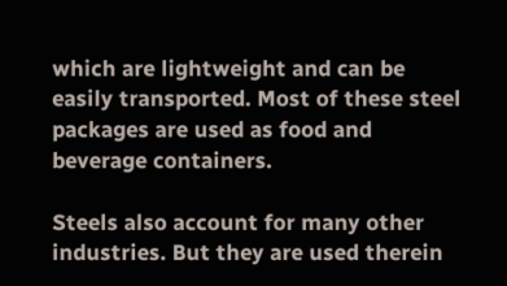which are lightweight and can be easily transported. Most of these steel packages are used as food and beverage containers.

Steels also account for many other industries. But they are used therein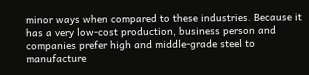minor ways when compared to these industries. Because it has a very low-cost production, business person and companies prefer high and middle-grade steel to manufacture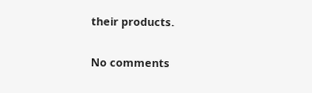their products.

No comments